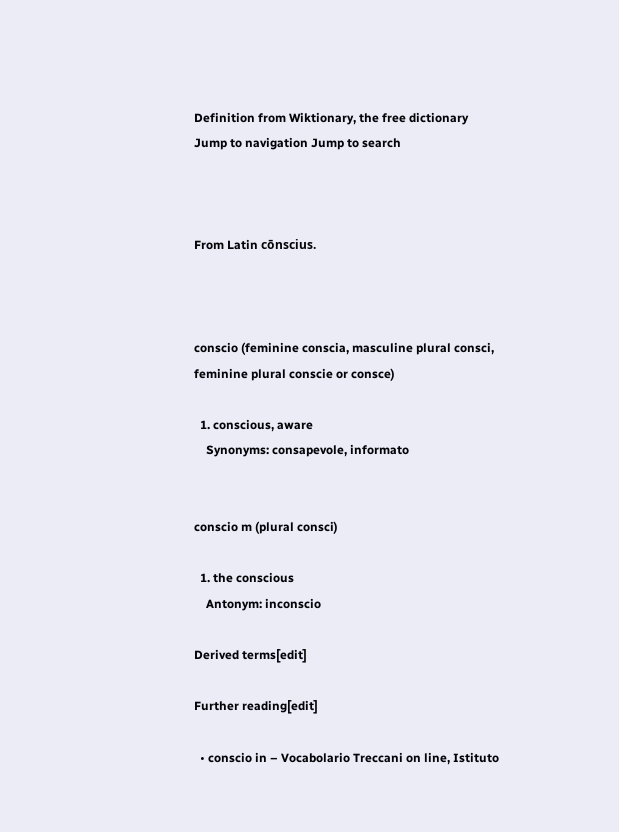Definition from Wiktionary, the free dictionary
Jump to navigation Jump to search



From Latin cōnscius.



conscio (feminine conscia, masculine plural consci, feminine plural conscie or consce)

  1. conscious, aware
    Synonyms: consapevole, informato


conscio m (plural consci)

  1. the conscious
    Antonym: inconscio

Derived terms[edit]

Further reading[edit]

  • conscio in – Vocabolario Treccani on line, Istituto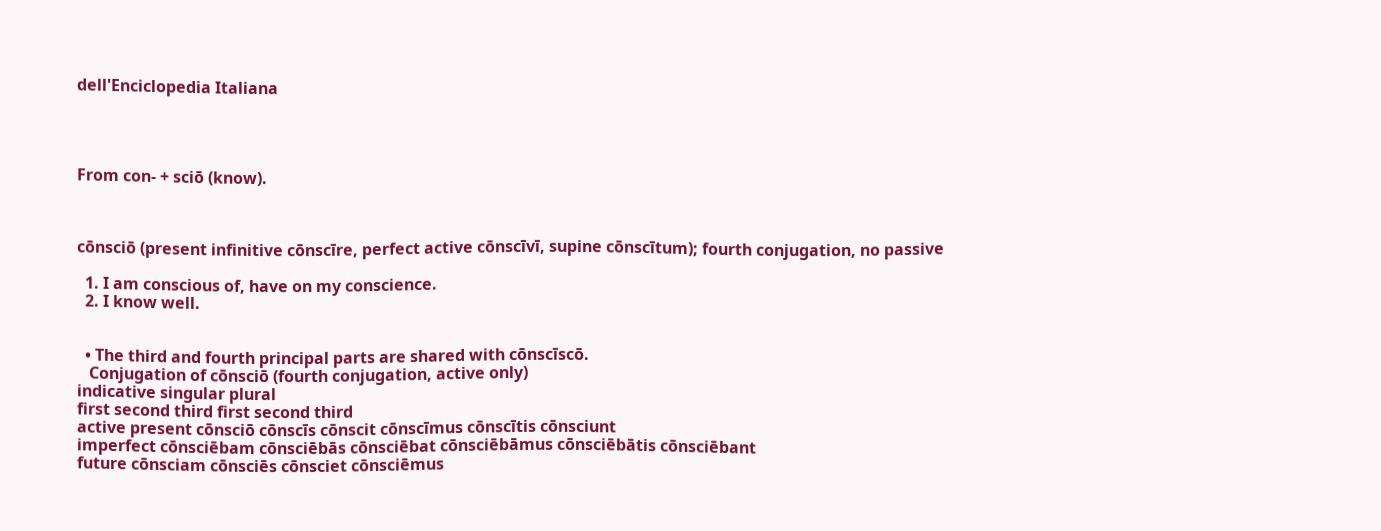dell'Enciclopedia Italiana




From con- + sciō (know).



cōnsciō (present infinitive cōnscīre, perfect active cōnscīvī, supine cōnscītum); fourth conjugation, no passive

  1. I am conscious of, have on my conscience.
  2. I know well.


  • The third and fourth principal parts are shared with cōnscīscō.
   Conjugation of cōnsciō (fourth conjugation, active only)
indicative singular plural
first second third first second third
active present cōnsciō cōnscīs cōnscit cōnscīmus cōnscītis cōnsciunt
imperfect cōnsciēbam cōnsciēbās cōnsciēbat cōnsciēbāmus cōnsciēbātis cōnsciēbant
future cōnsciam cōnsciēs cōnsciet cōnsciēmus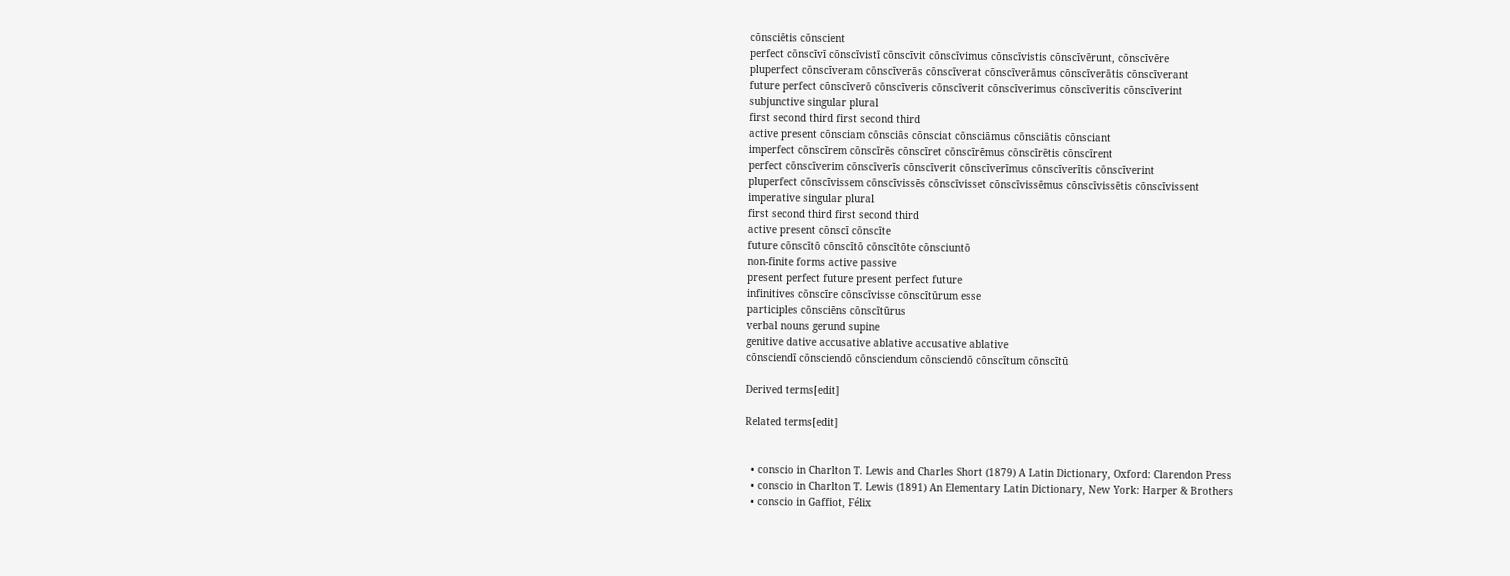cōnsciētis cōnscient
perfect cōnscīvī cōnscīvistī cōnscīvit cōnscīvimus cōnscīvistis cōnscīvērunt, cōnscīvēre
pluperfect cōnscīveram cōnscīverās cōnscīverat cōnscīverāmus cōnscīverātis cōnscīverant
future perfect cōnscīverō cōnscīveris cōnscīverit cōnscīverimus cōnscīveritis cōnscīverint
subjunctive singular plural
first second third first second third
active present cōnsciam cōnsciās cōnsciat cōnsciāmus cōnsciātis cōnsciant
imperfect cōnscīrem cōnscīrēs cōnscīret cōnscīrēmus cōnscīrētis cōnscīrent
perfect cōnscīverim cōnscīverīs cōnscīverit cōnscīverīmus cōnscīverītis cōnscīverint
pluperfect cōnscīvissem cōnscīvissēs cōnscīvisset cōnscīvissēmus cōnscīvissētis cōnscīvissent
imperative singular plural
first second third first second third
active present cōnscī cōnscīte
future cōnscītō cōnscītō cōnscītōte cōnsciuntō
non-finite forms active passive
present perfect future present perfect future
infinitives cōnscīre cōnscīvisse cōnscītūrum esse
participles cōnsciēns cōnscītūrus
verbal nouns gerund supine
genitive dative accusative ablative accusative ablative
cōnsciendī cōnsciendō cōnsciendum cōnsciendō cōnscītum cōnscītū

Derived terms[edit]

Related terms[edit]


  • conscio in Charlton T. Lewis and Charles Short (1879) A Latin Dictionary, Oxford: Clarendon Press
  • conscio in Charlton T. Lewis (1891) An Elementary Latin Dictionary, New York: Harper & Brothers
  • conscio in Gaffiot, Félix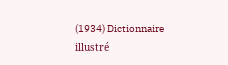(1934) Dictionnaire illustré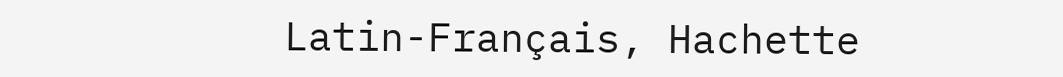Latin-Français, Hachette